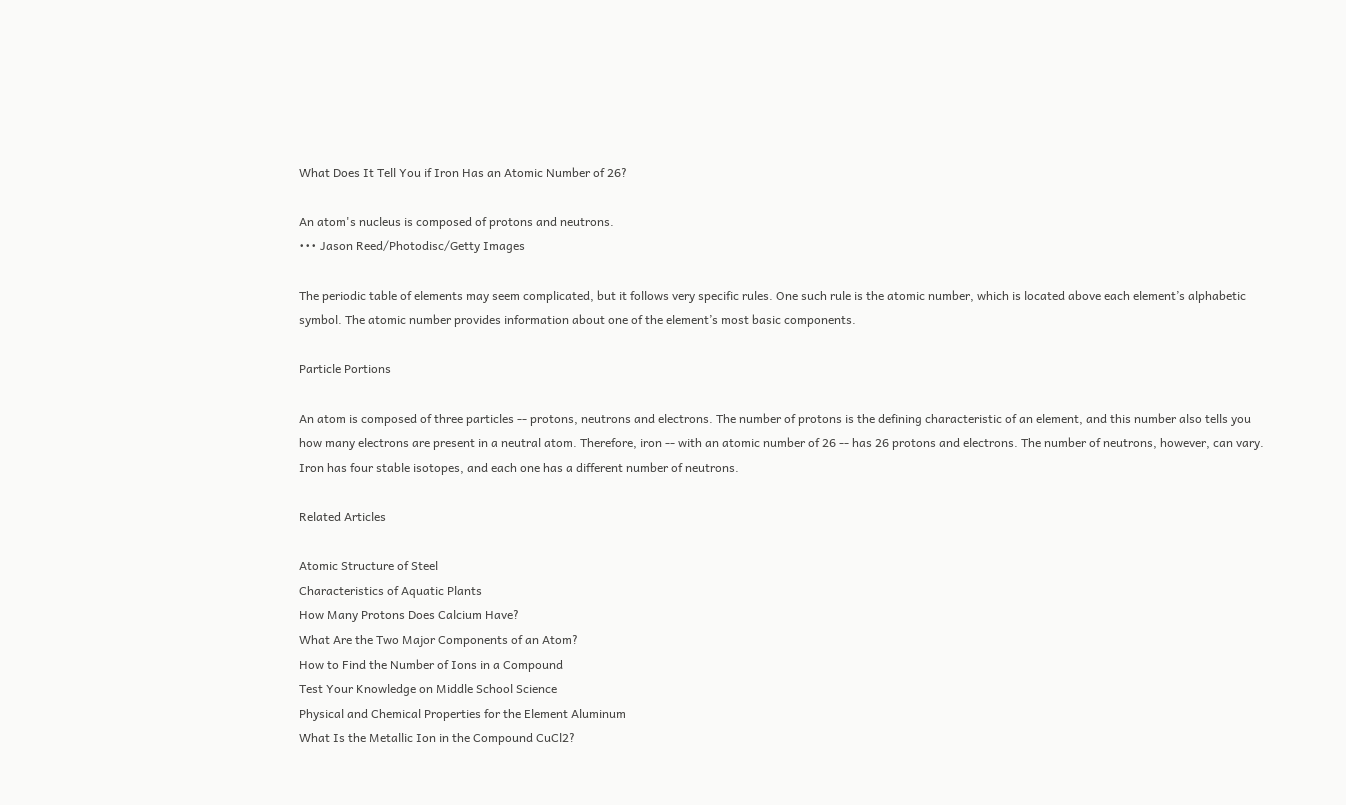What Does It Tell You if Iron Has an Atomic Number of 26?

An atom's nucleus is composed of protons and neutrons.
••• Jason Reed/Photodisc/Getty Images

The periodic table of elements may seem complicated, but it follows very specific rules. One such rule is the atomic number, which is located above each element’s alphabetic symbol. The atomic number provides information about one of the element’s most basic components.

Particle Portions

An atom is composed of three particles -- protons, neutrons and electrons. The number of protons is the defining characteristic of an element, and this number also tells you how many electrons are present in a neutral atom. Therefore, iron -- with an atomic number of 26 -- has 26 protons and electrons. The number of neutrons, however, can vary. Iron has four stable isotopes, and each one has a different number of neutrons.

Related Articles

Atomic Structure of Steel
Characteristics of Aquatic Plants
How Many Protons Does Calcium Have?
What Are the Two Major Components of an Atom?
How to Find the Number of Ions in a Compound
Test Your Knowledge on Middle School Science
Physical and Chemical Properties for the Element Aluminum
What Is the Metallic Ion in the Compound CuCl2?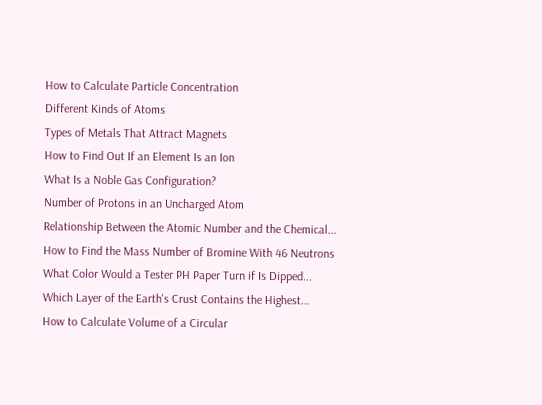How to Calculate Particle Concentration
Different Kinds of Atoms
Types of Metals That Attract Magnets
How to Find Out If an Element Is an Ion
What Is a Noble Gas Configuration?
Number of Protons in an Uncharged Atom
Relationship Between the Atomic Number and the Chemical...
How to Find the Mass Number of Bromine With 46 Neutrons
What Color Would a Tester PH Paper Turn if Is Dipped...
Which Layer of the Earth's Crust Contains the Highest...
How to Calculate Volume of a Circular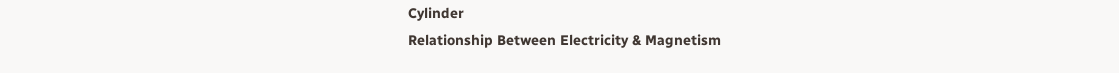Cylinder
Relationship Between Electricity & Magnetism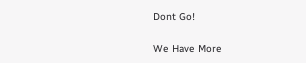Dont Go!

We Have More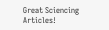Great Sciencing Articles!